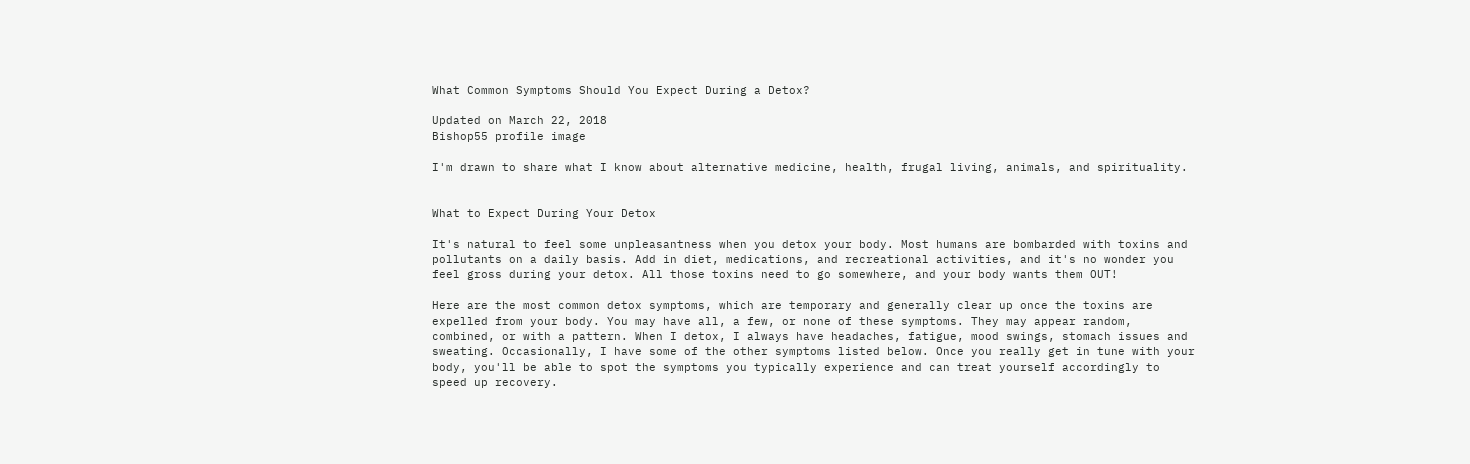What Common Symptoms Should You Expect During a Detox?

Updated on March 22, 2018
Bishop55 profile image

I'm drawn to share what I know about alternative medicine, health, frugal living, animals, and spirituality.


What to Expect During Your Detox

It's natural to feel some unpleasantness when you detox your body. Most humans are bombarded with toxins and pollutants on a daily basis. Add in diet, medications, and recreational activities, and it's no wonder you feel gross during your detox. All those toxins need to go somewhere, and your body wants them OUT!

Here are the most common detox symptoms, which are temporary and generally clear up once the toxins are expelled from your body. You may have all, a few, or none of these symptoms. They may appear random, combined, or with a pattern. When I detox, I always have headaches, fatigue, mood swings, stomach issues and sweating. Occasionally, I have some of the other symptoms listed below. Once you really get in tune with your body, you'll be able to spot the symptoms you typically experience and can treat yourself accordingly to speed up recovery.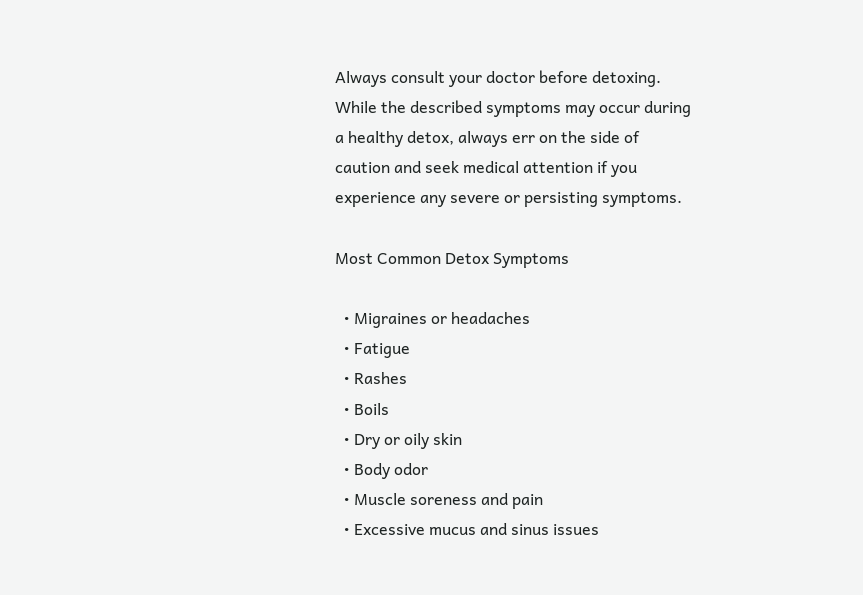Always consult your doctor before detoxing. While the described symptoms may occur during a healthy detox, always err on the side of caution and seek medical attention if you experience any severe or persisting symptoms.

Most Common Detox Symptoms

  • Migraines or headaches
  • Fatigue
  • Rashes
  • Boils
  • Dry or oily skin
  • Body odor
  • Muscle soreness and pain
  • Excessive mucus and sinus issues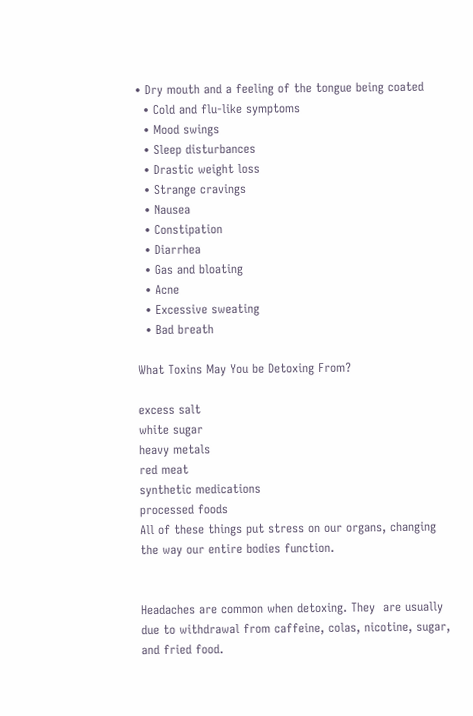• Dry mouth and a feeling of the tongue being coated
  • Cold and flu-like symptoms
  • Mood swings
  • Sleep disturbances
  • Drastic weight loss
  • Strange cravings
  • Nausea
  • Constipation
  • Diarrhea
  • Gas and bloating
  • Acne
  • Excessive sweating
  • Bad breath

What Toxins May You be Detoxing From?

excess salt
white sugar
heavy metals
red meat
synthetic medications
processed foods
All of these things put stress on our organs, changing the way our entire bodies function.


Headaches are common when detoxing. They  are usually due to withdrawal from caffeine, colas, nicotine, sugar, and fried food.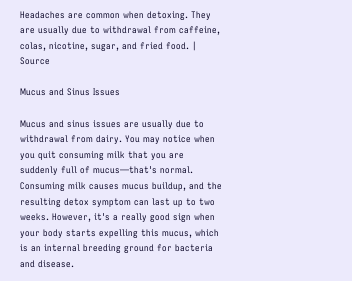Headaches are common when detoxing. They are usually due to withdrawal from caffeine, colas, nicotine, sugar, and fried food. | Source

Mucus and Sinus Issues

Mucus and sinus issues are usually due to withdrawal from dairy. You may notice when you quit consuming milk that you are suddenly full of mucus—that's normal. Consuming milk causes mucus buildup, and the resulting detox symptom can last up to two weeks. However, it's a really good sign when your body starts expelling this mucus, which is an internal breeding ground for bacteria and disease.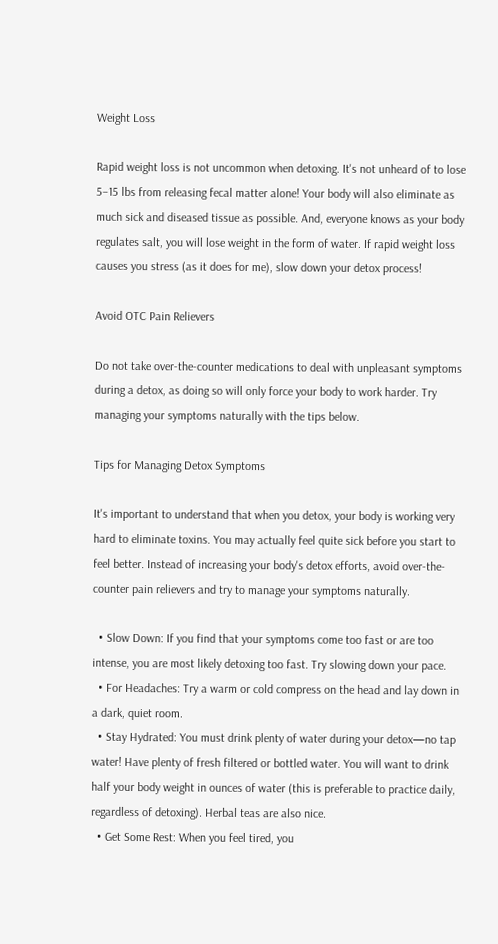Weight Loss

Rapid weight loss is not uncommon when detoxing. It's not unheard of to lose 5–15 lbs from releasing fecal matter alone! Your body will also eliminate as much sick and diseased tissue as possible. And, everyone knows as your body regulates salt, you will lose weight in the form of water. If rapid weight loss causes you stress (as it does for me), slow down your detox process!

Avoid OTC Pain Relievers

Do not take over-the-counter medications to deal with unpleasant symptoms during a detox, as doing so will only force your body to work harder. Try managing your symptoms naturally with the tips below.

Tips for Managing Detox Symptoms

It's important to understand that when you detox, your body is working very hard to eliminate toxins. You may actually feel quite sick before you start to feel better. Instead of increasing your body's detox efforts, avoid over-the-counter pain relievers and try to manage your symptoms naturally.

  • Slow Down: If you find that your symptoms come too fast or are too intense, you are most likely detoxing too fast. Try slowing down your pace.
  • For Headaches: Try a warm or cold compress on the head and lay down in a dark, quiet room.
  • Stay Hydrated: You must drink plenty of water during your detox—no tap water! Have plenty of fresh filtered or bottled water. You will want to drink half your body weight in ounces of water (this is preferable to practice daily, regardless of detoxing). Herbal teas are also nice.
  • Get Some Rest: When you feel tired, you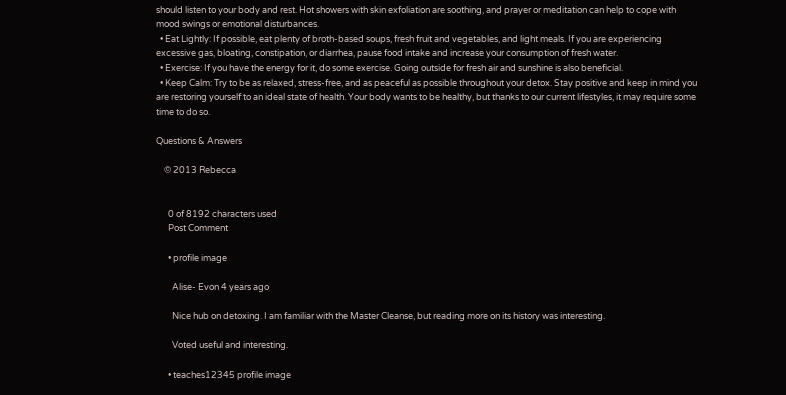should listen to your body and rest. Hot showers with skin exfoliation are soothing, and prayer or meditation can help to cope with mood swings or emotional disturbances.
  • Eat Lightly: If possible, eat plenty of broth-based soups, fresh fruit and vegetables, and light meals. If you are experiencing excessive gas, bloating, constipation, or diarrhea, pause food intake and increase your consumption of fresh water.
  • Exercise: If you have the energy for it, do some exercise. Going outside for fresh air and sunshine is also beneficial.
  • Keep Calm: Try to be as relaxed, stress-free, and as peaceful as possible throughout your detox. Stay positive and keep in mind you are restoring yourself to an ideal state of health. Your body wants to be healthy, but thanks to our current lifestyles, it may require some time to do so.

Questions & Answers

    © 2013 Rebecca


      0 of 8192 characters used
      Post Comment

      • profile image

        Alise- Evon 4 years ago

        Nice hub on detoxing. I am familiar with the Master Cleanse, but reading more on its history was interesting.

        Voted useful and interesting.

      • teaches12345 profile image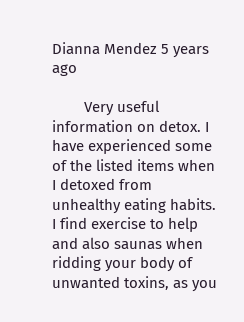Dianna Mendez 5 years ago

        Very useful information on detox. I have experienced some of the listed items when I detoxed from unhealthy eating habits. I find exercise to help and also saunas when ridding your body of unwanted toxins, as you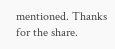mentioned. Thanks for the share.